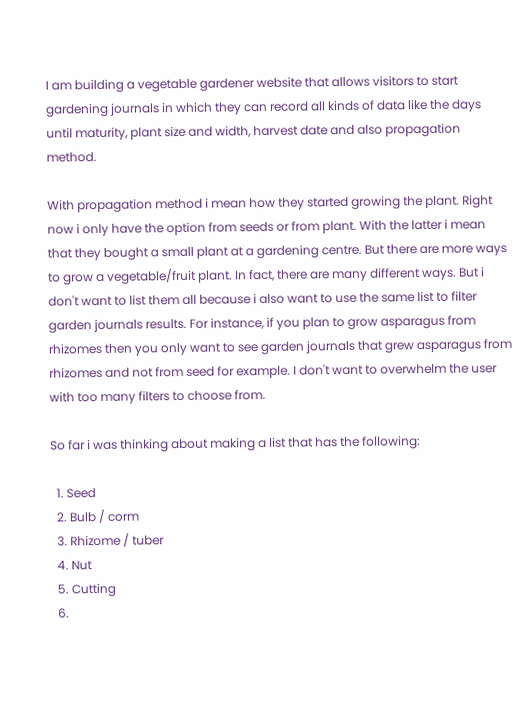I am building a vegetable gardener website that allows visitors to start gardening journals in which they can record all kinds of data like the days until maturity, plant size and width, harvest date and also propagation method.

With propagation method i mean how they started growing the plant. Right now i only have the option from seeds or from plant. With the latter i mean that they bought a small plant at a gardening centre. But there are more ways to grow a vegetable/fruit plant. In fact, there are many different ways. But i don't want to list them all because i also want to use the same list to filter garden journals results. For instance, if you plan to grow asparagus from rhizomes then you only want to see garden journals that grew asparagus from rhizomes and not from seed for example. I don't want to overwhelm the user with too many filters to choose from.

So far i was thinking about making a list that has the following:

  1. Seed
  2. Bulb / corm
  3. Rhizome / tuber
  4. Nut
  5. Cutting
  6.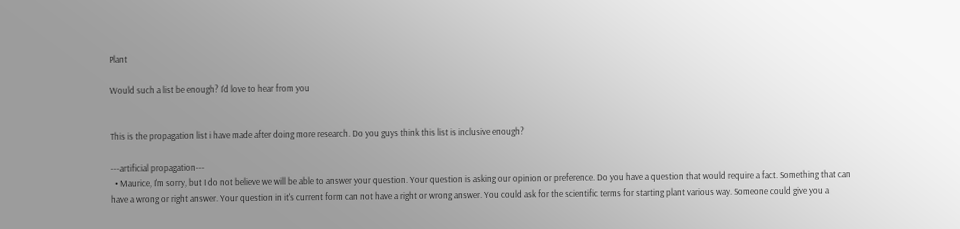Plant

Would such a list be enough? I'd love to hear from you


This is the propagation list i have made after doing more research. Do you guys think this list is inclusive enough?

---artificial propagation---
  • Maurice, I'm sorry, but I do not believe we will be able to answer your question. Your question is asking our opinion or preference. Do you have a question that would require a fact. Something that can have a wrong or right answer. Your question in it's current form can not have a right or wrong answer. You could ask for the scientific terms for starting plant various way. Someone could give you a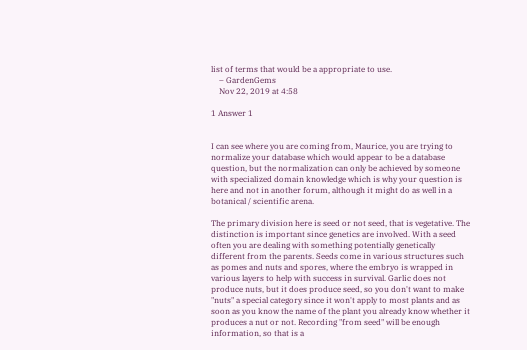list of terms that would be a appropriate to use.
    – GardenGems
    Nov 22, 2019 at 4:58

1 Answer 1


I can see where you are coming from, Maurice, you are trying to normalize your database which would appear to be a database question, but the normalization can only be achieved by someone with specialized domain knowledge which is why your question is here and not in another forum, although it might do as well in a botanical / scientific arena.

The primary division here is seed or not seed, that is vegetative. The distinction is important since genetics are involved. With a seed often you are dealing with something potentially genetically different from the parents. Seeds come in various structures such as pomes and nuts and spores, where the embryo is wrapped in various layers to help with success in survival. Garlic does not produce nuts, but it does produce seed, so you don't want to make "nuts" a special category since it won't apply to most plants and as soon as you know the name of the plant you already know whether it produces a nut or not. Recording "from seed" will be enough information, so that is a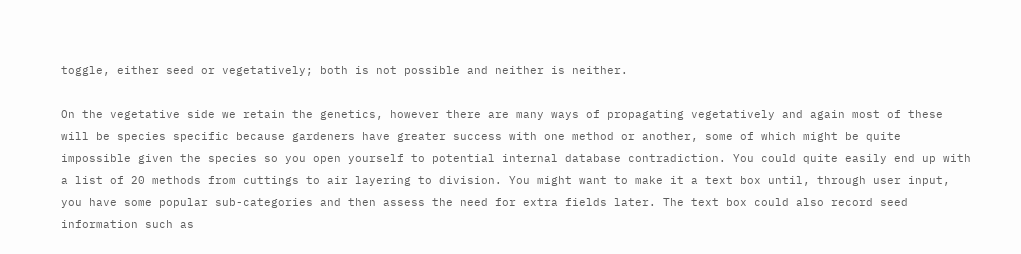toggle, either seed or vegetatively; both is not possible and neither is neither.

On the vegetative side we retain the genetics, however there are many ways of propagating vegetatively and again most of these will be species specific because gardeners have greater success with one method or another, some of which might be quite impossible given the species so you open yourself to potential internal database contradiction. You could quite easily end up with a list of 20 methods from cuttings to air layering to division. You might want to make it a text box until, through user input, you have some popular sub-categories and then assess the need for extra fields later. The text box could also record seed information such as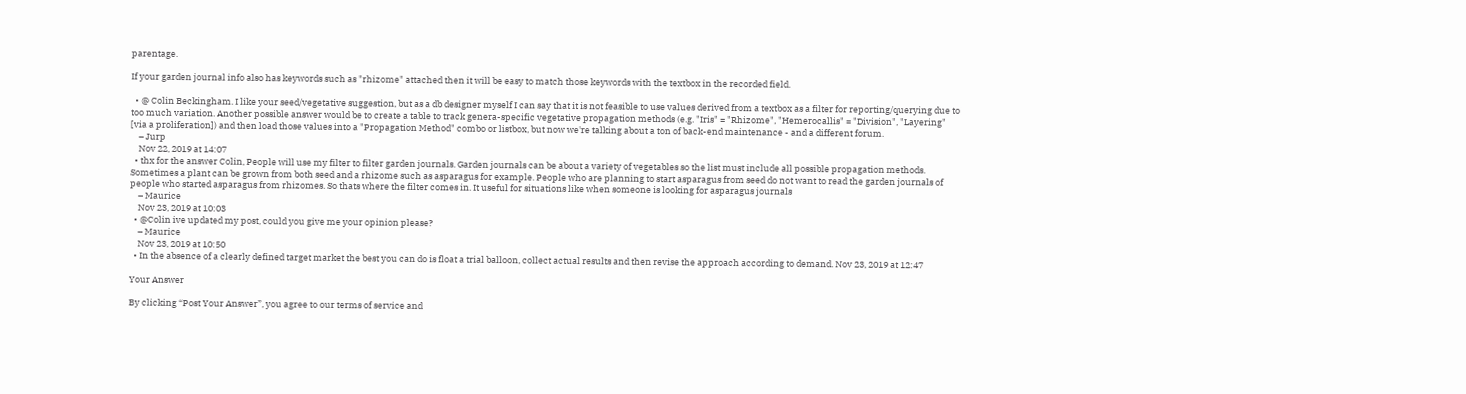parentage.

If your garden journal info also has keywords such as "rhizome" attached then it will be easy to match those keywords with the textbox in the recorded field.

  • @ Colin Beckingham. I like your seed/vegetative suggestion, but as a db designer myself I can say that it is not feasible to use values derived from a textbox as a filter for reporting/querying due to too much variation. Another possible answer would be to create a table to track genera-specific vegetative propagation methods (e.g. "Iris" = "Rhizome", "Hemerocallis" = "Division", "Layering" [via a proliferation]) and then load those values into a "Propagation Method" combo or listbox, but now we're talking about a ton of back-end maintenance - and a different forum.
    – Jurp
    Nov 22, 2019 at 14:07
  • thx for the answer Colin, People will use my filter to filter garden journals. Garden journals can be about a variety of vegetables so the list must include all possible propagation methods. Sometimes a plant can be grown from both seed and a rhizome such as asparagus for example. People who are planning to start asparagus from seed do not want to read the garden journals of people who started asparagus from rhizomes. So thats where the filter comes in. It useful for situations like when someone is looking for asparagus journals
    – Maurice
    Nov 23, 2019 at 10:03
  • @Colin ive updated my post, could you give me your opinion please?
    – Maurice
    Nov 23, 2019 at 10:50
  • In the absence of a clearly defined target market the best you can do is float a trial balloon, collect actual results and then revise the approach according to demand. Nov 23, 2019 at 12:47

Your Answer

By clicking “Post Your Answer”, you agree to our terms of service and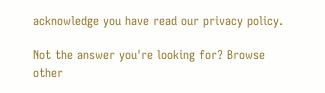acknowledge you have read our privacy policy.

Not the answer you're looking for? Browse other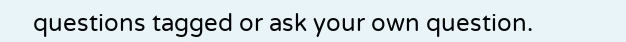questions tagged or ask your own question.